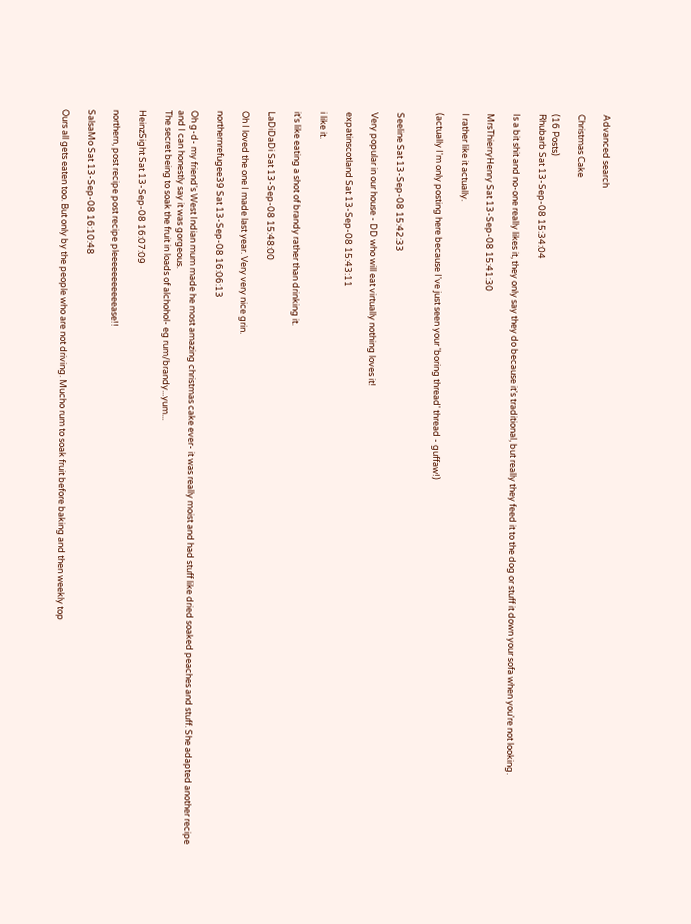Advanced search

Christmas Cake

(16 Posts)
Rhubarb Sat 13-Sep-08 15:34:04

Is a bit shit and no-one really likes it, they only say they do because it's traditional, but really they feed it to the dog or stuff it down your sofa when you're not looking.

MrsThierryHenry Sat 13-Sep-08 15:41:30

I rather like it actually.

(actually I'm only posting here because I've just seen your 'boring thread' thread - guffaw!)


Seeline Sat 13-Sep-08 15:42:33

Very popular in our house - DD who will eat virtually nothing loves it!

expatinscotland Sat 13-Sep-08 15:43:11

i like it.

it's like eating a shot of brandy rather than drinking it.

LaDiDaDi Sat 13-Sep-08 15:48:00

Oh I loved the one I made last year. Very very nice grin.

northernrefugee39 Sat 13-Sep-08 16:06:13

Oh g-d- my friend's West Indian mum made he most amazing christmas cake ever- it was really moist and had stuff like dried soaked peaches and stuff. She adapted another recipe and I can honestly say it was gorgeous.
The secret being to soak the fruit in loads of alchohol- eg rum/brandy...yum...

HeinzSight Sat 13-Sep-08 16:07:09

northern, post recipe post recipe pleeeeeeeeeeease!!

SalsaMo Sat 13-Sep-08 16:10:48

Ours all gets eaten too. But only by the people who are not driving. Mucho rum to soak fruit before baking and then weekly top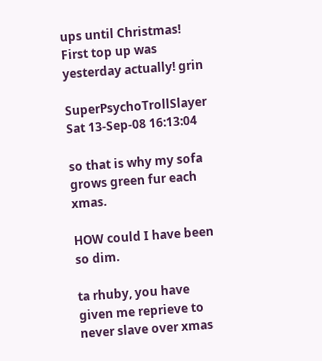ups until Christmas! First top up was yesterday actually! grin

SuperPsychoTrollSlayer Sat 13-Sep-08 16:13:04

so that is why my sofa grows green fur each xmas.

HOW could I have been so dim.

ta rhuby, you have given me reprieve to never slave over xmas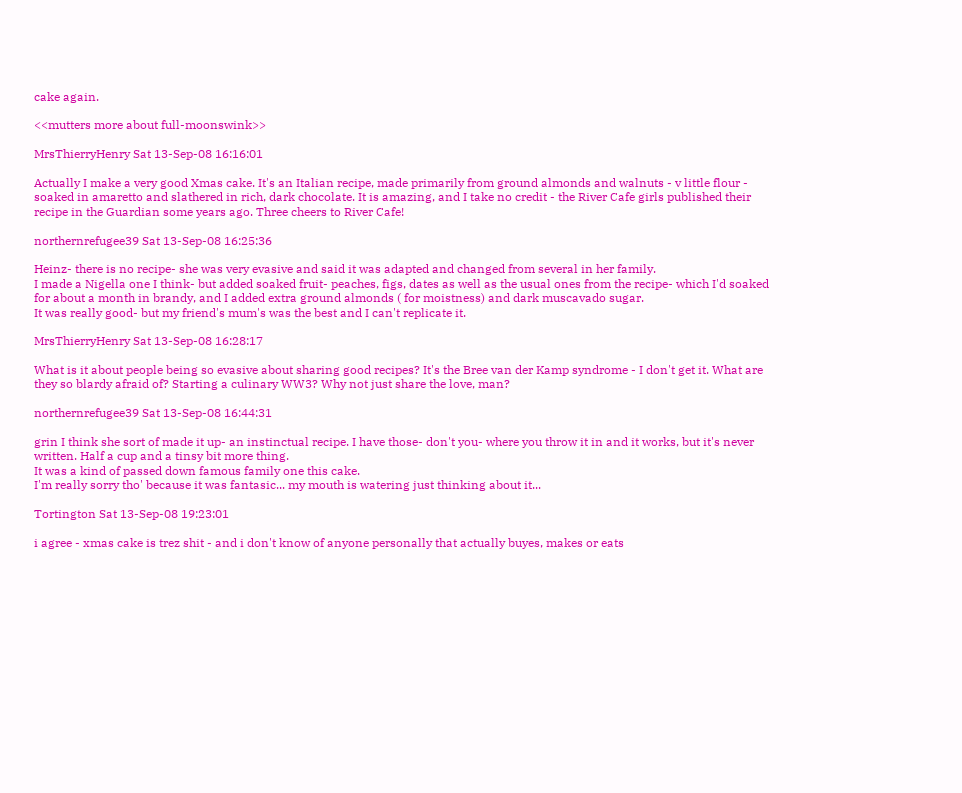cake again.

<<mutters more about full-moonswink>>

MrsThierryHenry Sat 13-Sep-08 16:16:01

Actually I make a very good Xmas cake. It's an Italian recipe, made primarily from ground almonds and walnuts - v little flour - soaked in amaretto and slathered in rich, dark chocolate. It is amazing, and I take no credit - the River Cafe girls published their recipe in the Guardian some years ago. Three cheers to River Cafe!

northernrefugee39 Sat 13-Sep-08 16:25:36

Heinz- there is no recipe- she was very evasive and said it was adapted and changed from several in her family.
I made a Nigella one I think- but added soaked fruit- peaches, figs, dates as well as the usual ones from the recipe- which I'd soaked for about a month in brandy, and I added extra ground almonds ( for moistness) and dark muscavado sugar.
It was really good- but my friend's mum's was the best and I can't replicate it.

MrsThierryHenry Sat 13-Sep-08 16:28:17

What is it about people being so evasive about sharing good recipes? It's the Bree van der Kamp syndrome - I don't get it. What are they so blardy afraid of? Starting a culinary WW3? Why not just share the love, man?

northernrefugee39 Sat 13-Sep-08 16:44:31

grin I think she sort of made it up- an instinctual recipe. I have those- don't you- where you throw it in and it works, but it's never written. Half a cup and a tinsy bit more thing.
It was a kind of passed down famous family one this cake.
I'm really sorry tho' because it was fantasic... my mouth is watering just thinking about it...

Tortington Sat 13-Sep-08 19:23:01

i agree - xmas cake is trez shit - and i don't know of anyone personally that actually buyes, makes or eats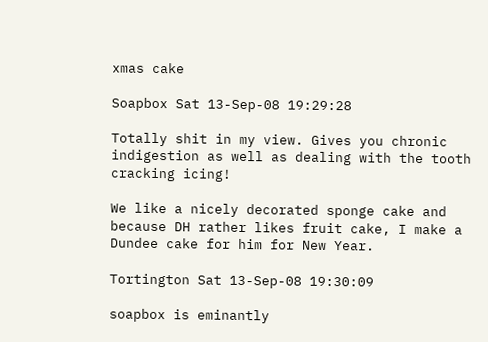xmas cake

Soapbox Sat 13-Sep-08 19:29:28

Totally shit in my view. Gives you chronic indigestion as well as dealing with the tooth cracking icing!

We like a nicely decorated sponge cake and because DH rather likes fruit cake, I make a Dundee cake for him for New Year.

Tortington Sat 13-Sep-08 19:30:09

soapbox is eminantly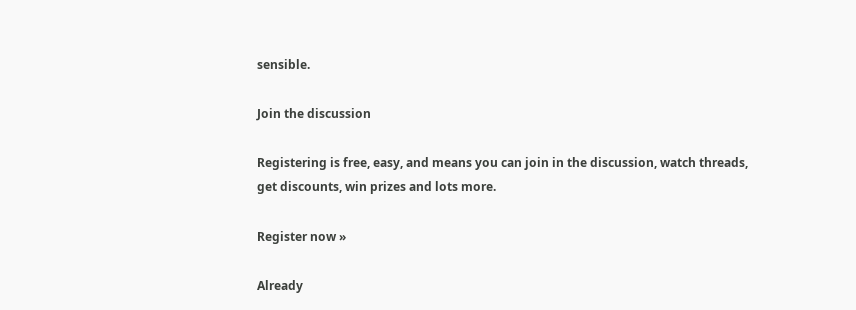sensible.

Join the discussion

Registering is free, easy, and means you can join in the discussion, watch threads, get discounts, win prizes and lots more.

Register now »

Already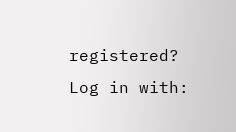registered? Log in with: